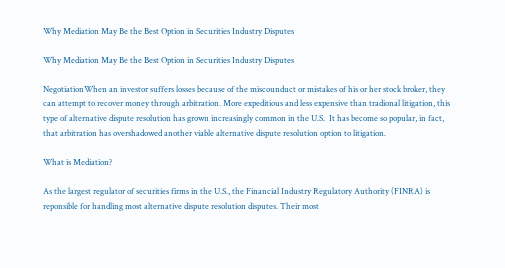Why Mediation May Be the Best Option in Securities Industry Disputes

Why Mediation May Be the Best Option in Securities Industry Disputes

NegotiationWhen an investor suffers losses because of the miscounduct or mistakes of his or her stock broker, they can attempt to recover money through arbitration. More expeditious and less expensive than tradional litigation, this type of alternative dispute resolution has grown increasingly common in the U.S.  It has become so popular, in fact, that arbitration has overshadowed another viable alternative dispute resolution option to litigation.

What is Mediation?

As the largest regulator of securities firms in the U.S., the Financial Industry Regulatory Authority (FINRA) is reponsible for handling most alternative dispute resolution disputes. Their most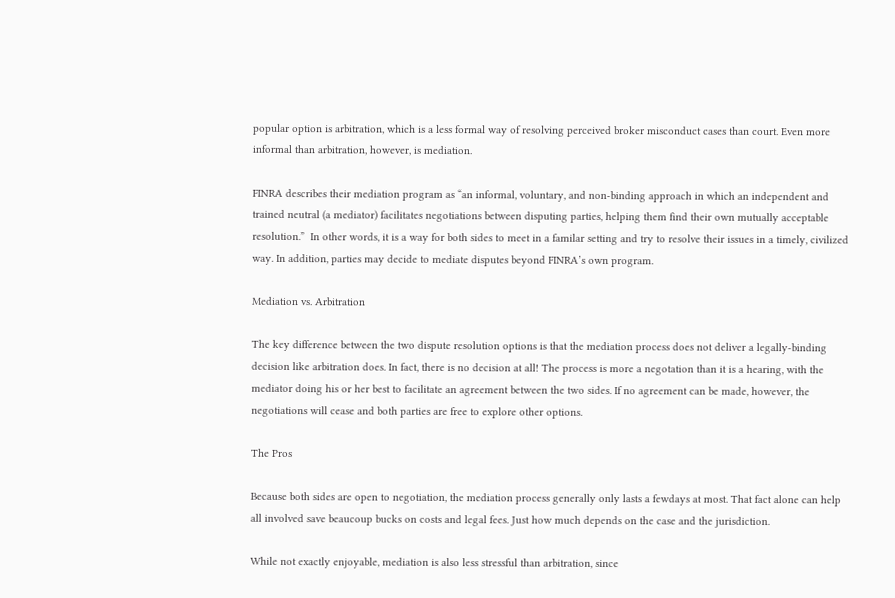popular option is arbitration, which is a less formal way of resolving perceived broker misconduct cases than court. Even more informal than arbitration, however, is mediation.

FINRA describes their mediation program as “an informal, voluntary, and non-binding approach in which an independent and trained neutral (a mediator) facilitates negotiations between disputing parties, helping them find their own mutually acceptable resolution.”  In other words, it is a way for both sides to meet in a familar setting and try to resolve their issues in a timely, civilized way. In addition, parties may decide to mediate disputes beyond FINRA’s own program.

Mediation vs. Arbitration

The key difference between the two dispute resolution options is that the mediation process does not deliver a legally-binding decision like arbitration does. In fact, there is no decision at all! The process is more a negotation than it is a hearing, with the mediator doing his or her best to facilitate an agreement between the two sides. If no agreement can be made, however, the negotiations will cease and both parties are free to explore other options.

The Pros

Because both sides are open to negotiation, the mediation process generally only lasts a fewdays at most. That fact alone can help all involved save beaucoup bucks on costs and legal fees. Just how much depends on the case and the jurisdiction.

While not exactly enjoyable, mediation is also less stressful than arbitration, since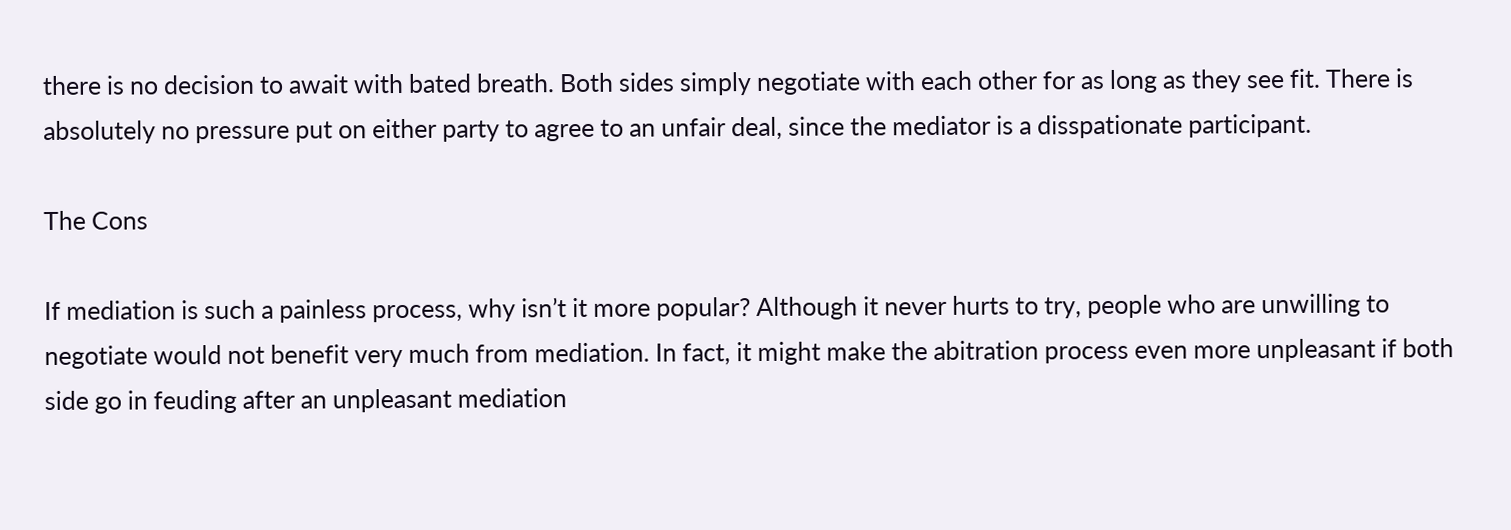there is no decision to await with bated breath. Both sides simply negotiate with each other for as long as they see fit. There is absolutely no pressure put on either party to agree to an unfair deal, since the mediator is a disspationate participant.

The Cons

If mediation is such a painless process, why isn’t it more popular? Although it never hurts to try, people who are unwilling to negotiate would not benefit very much from mediation. In fact, it might make the abitration process even more unpleasant if both side go in feuding after an unpleasant mediation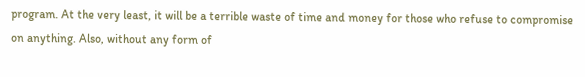program. At the very least, it will be a terrible waste of time and money for those who refuse to compromise on anything. Also, without any form of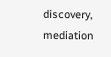discovery, mediation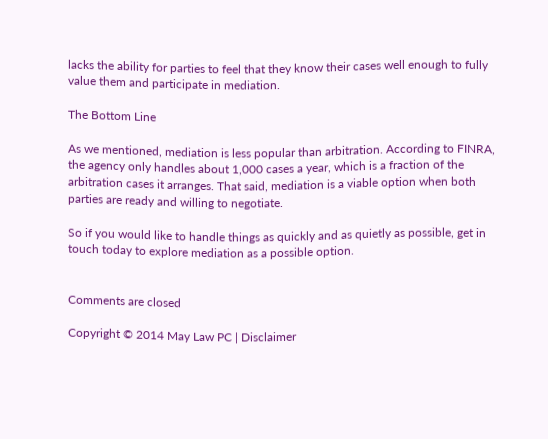lacks the ability for parties to feel that they know their cases well enough to fully value them and participate in mediation.

The Bottom Line

As we mentioned, mediation is less popular than arbitration. According to FINRA, the agency only handles about 1,000 cases a year, which is a fraction of the arbitration cases it arranges. That said, mediation is a viable option when both parties are ready and willing to negotiate.

So if you would like to handle things as quickly and as quietly as possible, get in touch today to explore mediation as a possible option.


Comments are closed

Copyright © 2014 May Law PC | Disclaimer